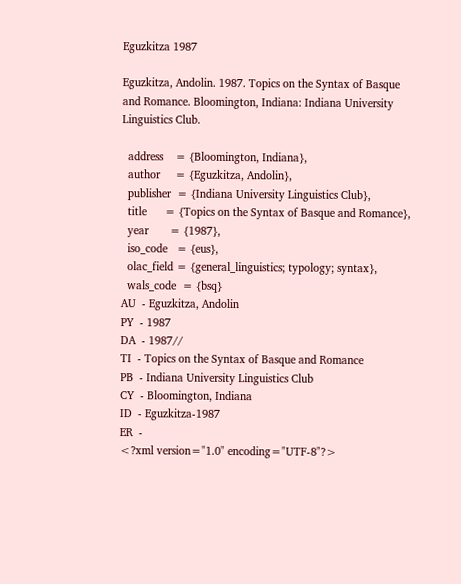Eguzkitza 1987

Eguzkitza, Andolin. 1987. Topics on the Syntax of Basque and Romance. Bloomington, Indiana: Indiana University Linguistics Club.

  address    = {Bloomington, Indiana},
  author     = {Eguzkitza, Andolin},
  publisher  = {Indiana University Linguistics Club},
  title      = {Topics on the Syntax of Basque and Romance},
  year       = {1987},
  iso_code   = {eus},
  olac_field = {general_linguistics; typology; syntax},
  wals_code  = {bsq}
AU  - Eguzkitza, Andolin
PY  - 1987
DA  - 1987//
TI  - Topics on the Syntax of Basque and Romance
PB  - Indiana University Linguistics Club
CY  - Bloomington, Indiana
ID  - Eguzkitza-1987
ER  -
<?xml version="1.0" encoding="UTF-8"?>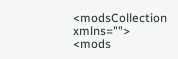<modsCollection xmlns="">
<mods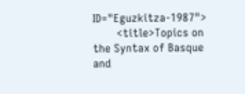ID="Eguzkitza-1987">
        <title>Topics on the Syntax of Basque and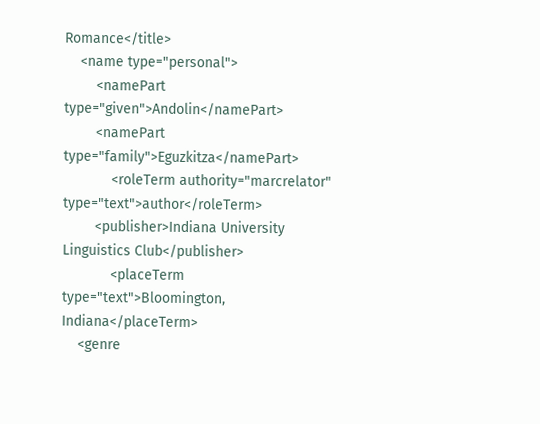Romance</title>
    <name type="personal">
        <namePart type="given">Andolin</namePart>
        <namePart type="family">Eguzkitza</namePart>
            <roleTerm authority="marcrelator" type="text">author</roleTerm>
        <publisher>Indiana University Linguistics Club</publisher>
            <placeTerm type="text">Bloomington, Indiana</placeTerm>
    <genre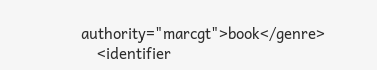authority="marcgt">book</genre>
    <identifier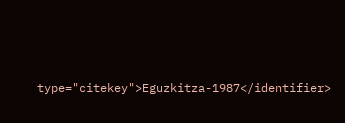type="citekey">Eguzkitza-1987</identifier>